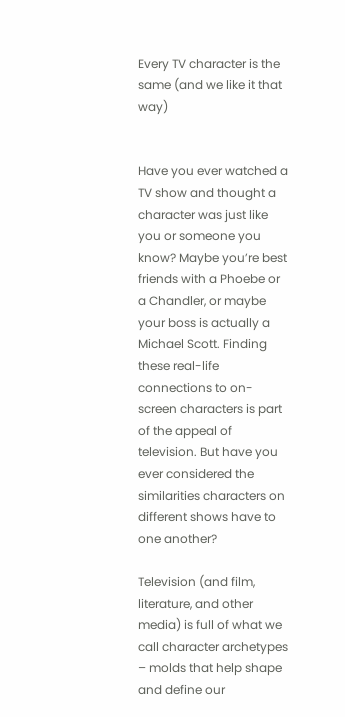Every TV character is the same (and we like it that way)


Have you ever watched a TV show and thought a character was just like you or someone you know? Maybe you’re best friends with a Phoebe or a Chandler, or maybe your boss is actually a Michael Scott. Finding these real-life connections to on-screen characters is part of the appeal of television. But have you ever considered the similarities characters on different shows have to one another?

Television (and film, literature, and other media) is full of what we call character archetypes – molds that help shape and define our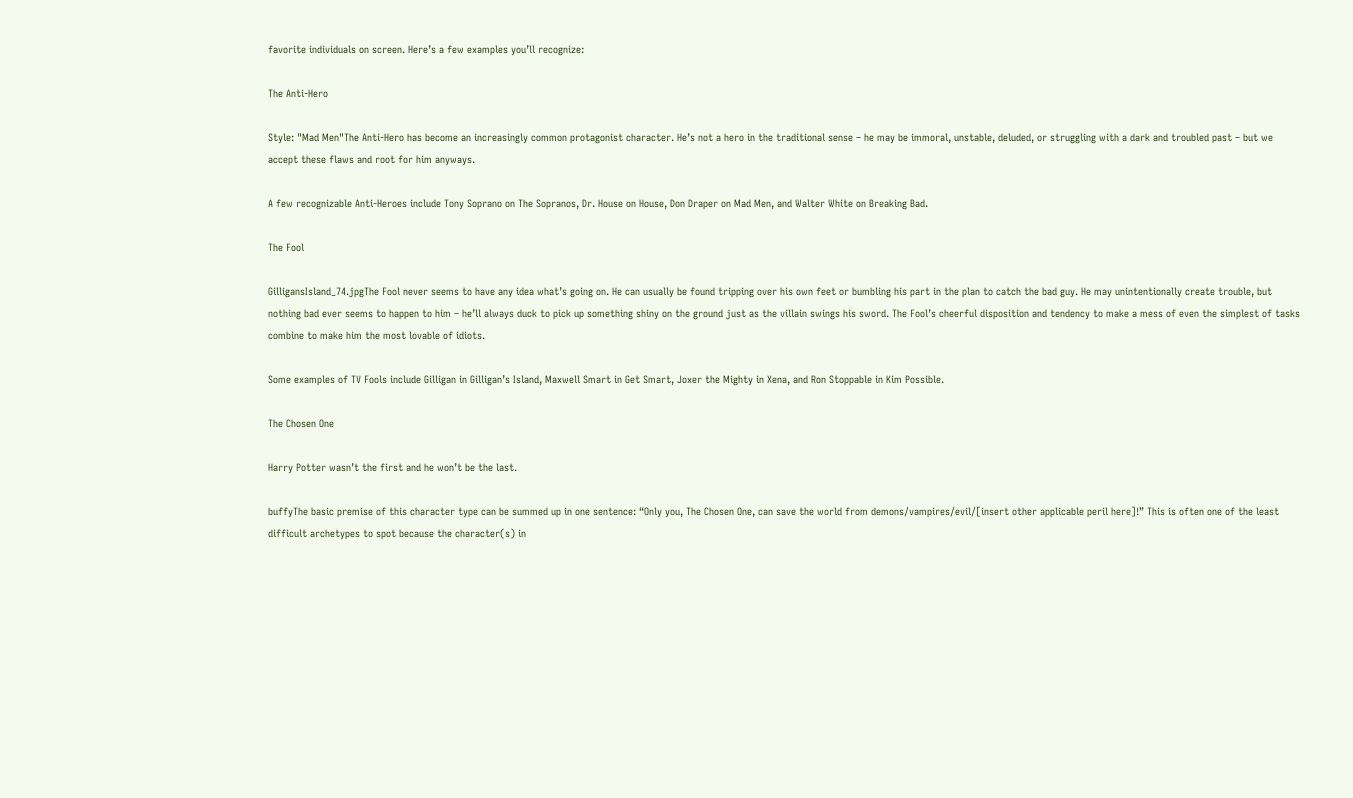favorite individuals on screen. Here’s a few examples you’ll recognize:

The Anti-Hero

Style: "Mad Men"The Anti-Hero has become an increasingly common protagonist character. He’s not a hero in the traditional sense – he may be immoral, unstable, deluded, or struggling with a dark and troubled past – but we accept these flaws and root for him anyways.

A few recognizable Anti-Heroes include Tony Soprano on The Sopranos, Dr. House on House, Don Draper on Mad Men, and Walter White on Breaking Bad.

The Fool

GilligansIsland_74.jpgThe Fool never seems to have any idea what’s going on. He can usually be found tripping over his own feet or bumbling his part in the plan to catch the bad guy. He may unintentionally create trouble, but nothing bad ever seems to happen to him – he’ll always duck to pick up something shiny on the ground just as the villain swings his sword. The Fool’s cheerful disposition and tendency to make a mess of even the simplest of tasks combine to make him the most lovable of idiots.

Some examples of TV Fools include Gilligan in Gilligan’s Island, Maxwell Smart in Get Smart, Joxer the Mighty in Xena, and Ron Stoppable in Kim Possible.

The Chosen One

Harry Potter wasn’t the first and he won’t be the last.

buffyThe basic premise of this character type can be summed up in one sentence: “Only you, The Chosen One, can save the world from demons/vampires/evil/[insert other applicable peril here]!” This is often one of the least difficult archetypes to spot because the character(s) in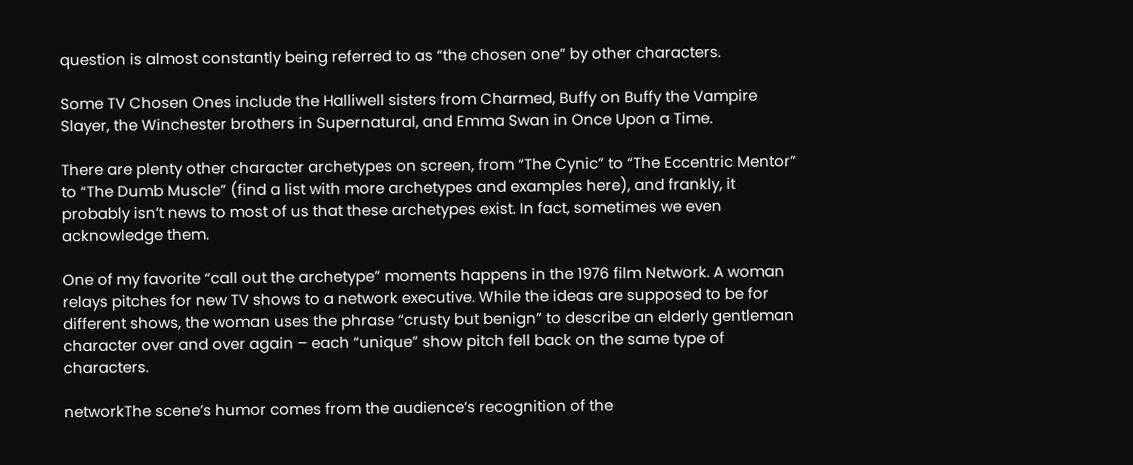question is almost constantly being referred to as “the chosen one” by other characters.

Some TV Chosen Ones include the Halliwell sisters from Charmed, Buffy on Buffy the Vampire Slayer, the Winchester brothers in Supernatural, and Emma Swan in Once Upon a Time.

There are plenty other character archetypes on screen, from “The Cynic” to “The Eccentric Mentor” to “The Dumb Muscle” (find a list with more archetypes and examples here), and frankly, it probably isn’t news to most of us that these archetypes exist. In fact, sometimes we even acknowledge them.

One of my favorite “call out the archetype” moments happens in the 1976 film Network. A woman relays pitches for new TV shows to a network executive. While the ideas are supposed to be for different shows, the woman uses the phrase “crusty but benign” to describe an elderly gentleman character over and over again – each “unique” show pitch fell back on the same type of characters.

networkThe scene’s humor comes from the audience’s recognition of the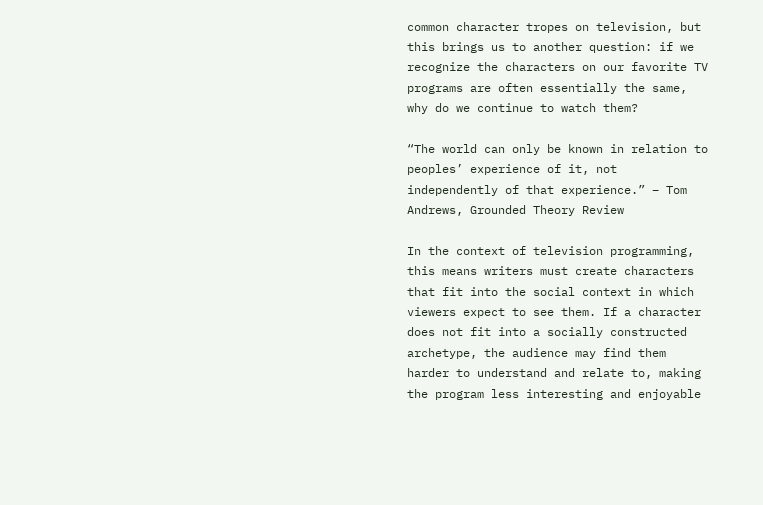common character tropes on television, but this brings us to another question: if we recognize the characters on our favorite TV programs are often essentially the same, why do we continue to watch them?

“The world can only be known in relation to peoples’ experience of it, not independently of that experience.” – Tom Andrews, Grounded Theory Review

In the context of television programming, this means writers must create characters that fit into the social context in which viewers expect to see them. If a character does not fit into a socially constructed archetype, the audience may find them harder to understand and relate to, making the program less interesting and enjoyable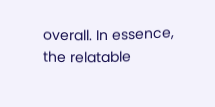overall. In essence, the relatable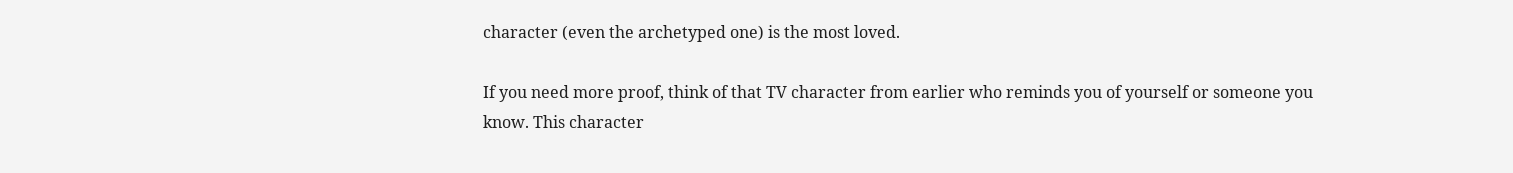character (even the archetyped one) is the most loved.

If you need more proof, think of that TV character from earlier who reminds you of yourself or someone you know. This character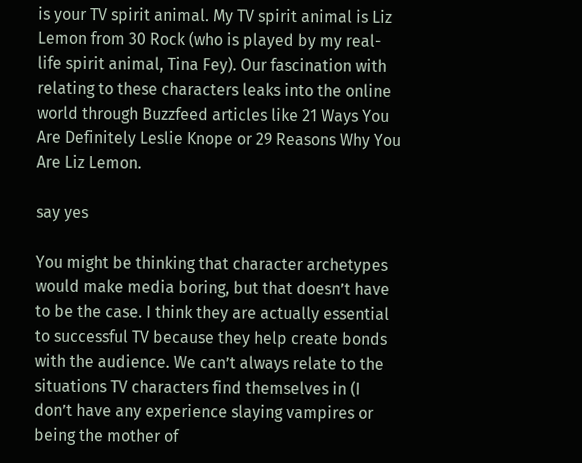is your TV spirit animal. My TV spirit animal is Liz Lemon from 30 Rock (who is played by my real-life spirit animal, Tina Fey). Our fascination with relating to these characters leaks into the online world through Buzzfeed articles like 21 Ways You Are Definitely Leslie Knope or 29 Reasons Why You Are Liz Lemon.

say yes

You might be thinking that character archetypes would make media boring, but that doesn’t have to be the case. I think they are actually essential to successful TV because they help create bonds with the audience. We can’t always relate to the situations TV characters find themselves in (I don’t have any experience slaying vampires or being the mother of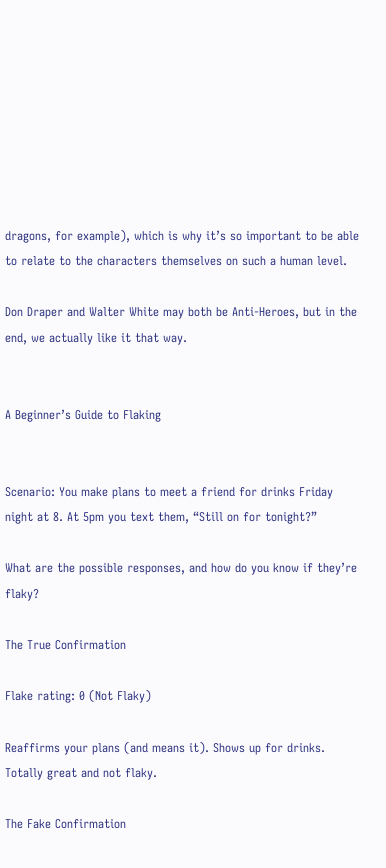dragons, for example), which is why it’s so important to be able to relate to the characters themselves on such a human level.

Don Draper and Walter White may both be Anti-Heroes, but in the end, we actually like it that way.


A Beginner’s Guide to Flaking


Scenario: You make plans to meet a friend for drinks Friday night at 8. At 5pm you text them, “Still on for tonight?”

What are the possible responses, and how do you know if they’re flaky?

The True Confirmation

Flake rating: 0 (Not Flaky)

Reaffirms your plans (and means it). Shows up for drinks. Totally great and not flaky.

The Fake Confirmation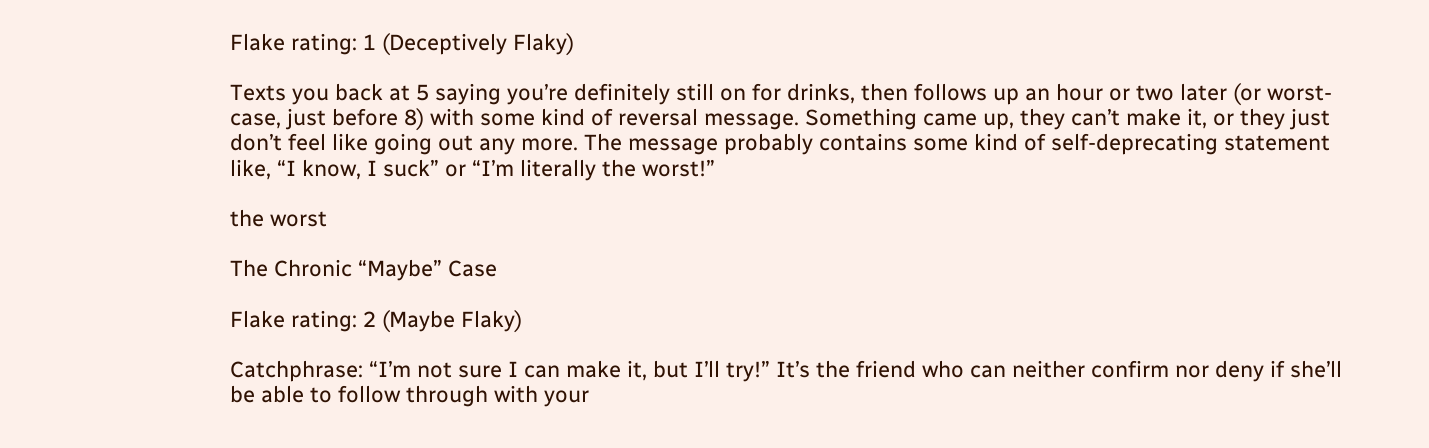Flake rating: 1 (Deceptively Flaky)

Texts you back at 5 saying you’re definitely still on for drinks, then follows up an hour or two later (or worst-case, just before 8) with some kind of reversal message. Something came up, they can’t make it, or they just don’t feel like going out any more. The message probably contains some kind of self-deprecating statement like, “I know, I suck” or “I’m literally the worst!”

the worst

The Chronic “Maybe” Case

Flake rating: 2 (Maybe Flaky)

Catchphrase: “I’m not sure I can make it, but I’ll try!” It’s the friend who can neither confirm nor deny if she’ll be able to follow through with your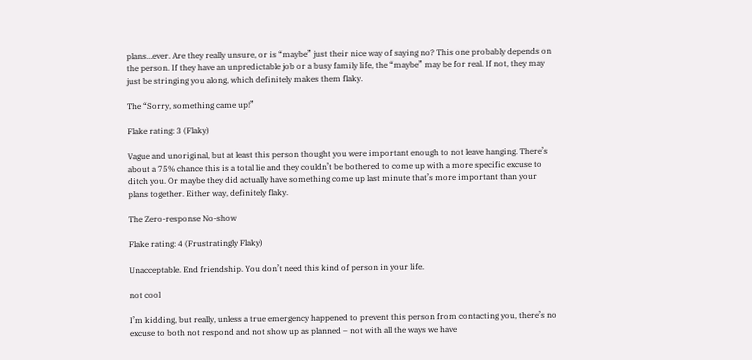plans…ever. Are they really unsure, or is “maybe” just their nice way of saying no? This one probably depends on the person. If they have an unpredictable job or a busy family life, the “maybe” may be for real. If not, they may just be stringing you along, which definitely makes them flaky.

The “Sorry, something came up!”

Flake rating: 3 (Flaky)

Vague and unoriginal, but at least this person thought you were important enough to not leave hanging. There’s about a 75% chance this is a total lie and they couldn’t be bothered to come up with a more specific excuse to ditch you. Or maybe they did actually have something come up last minute that’s more important than your plans together. Either way, definitely flaky.

The Zero-response No-show

Flake rating: 4 (Frustratingly Flaky)

Unacceptable. End friendship. You don’t need this kind of person in your life.

not cool

I’m kidding, but really, unless a true emergency happened to prevent this person from contacting you, there’s no excuse to both not respond and not show up as planned – not with all the ways we have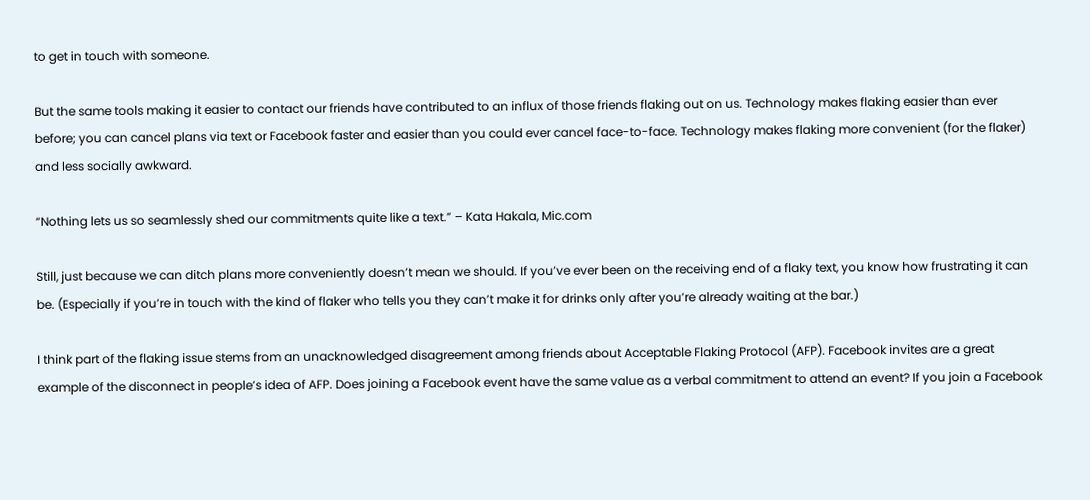to get in touch with someone.

But the same tools making it easier to contact our friends have contributed to an influx of those friends flaking out on us. Technology makes flaking easier than ever before; you can cancel plans via text or Facebook faster and easier than you could ever cancel face-to-face. Technology makes flaking more convenient (for the flaker) and less socially awkward.

“Nothing lets us so seamlessly shed our commitments quite like a text.” – Kata Hakala, Mic.com

Still, just because we can ditch plans more conveniently doesn’t mean we should. If you’ve ever been on the receiving end of a flaky text, you know how frustrating it can be. (Especially if you’re in touch with the kind of flaker who tells you they can’t make it for drinks only after you’re already waiting at the bar.)

I think part of the flaking issue stems from an unacknowledged disagreement among friends about Acceptable Flaking Protocol (AFP). Facebook invites are a great example of the disconnect in people’s idea of AFP. Does joining a Facebook event have the same value as a verbal commitment to attend an event? If you join a Facebook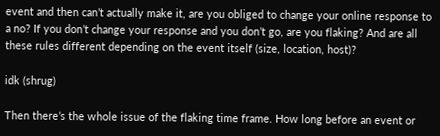event and then can’t actually make it, are you obliged to change your online response to a no? If you don’t change your response and you don’t go, are you flaking? And are all these rules different depending on the event itself (size, location, host)?

idk (shrug)

Then there’s the whole issue of the flaking time frame. How long before an event or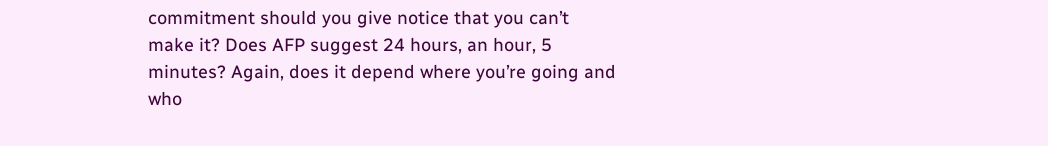commitment should you give notice that you can’t make it? Does AFP suggest 24 hours, an hour, 5 minutes? Again, does it depend where you’re going and who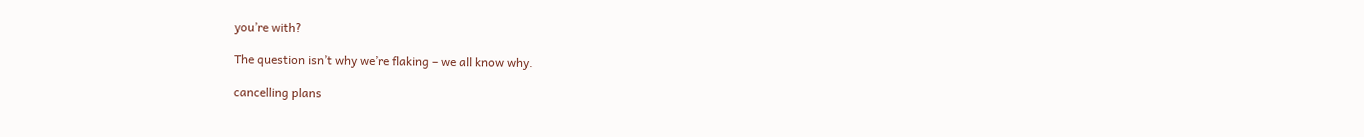you’re with?

The question isn’t why we’re flaking – we all know why.

cancelling plans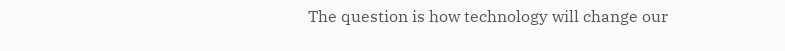The question is how technology will change our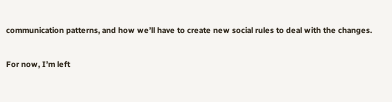communication patterns, and how we’ll have to create new social rules to deal with the changes.

For now, I’m left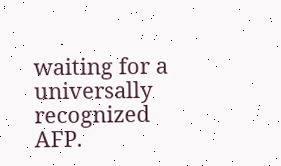waiting for a universally recognized AFP.